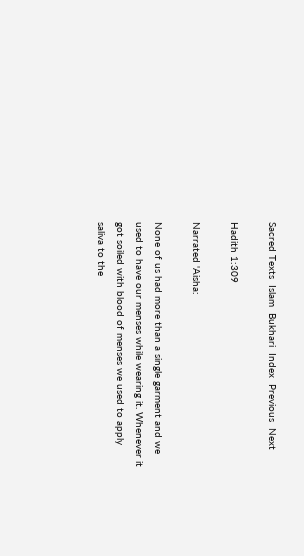Sacred Texts  Islam  Bukhari  Index  Previous  Next

Hadith 1:309

Narrated 'Aisha:

None of us had more than a single garment and we used to have our menses while wearing it. Whenever it got soiled with blood of menses we used to apply saliva to the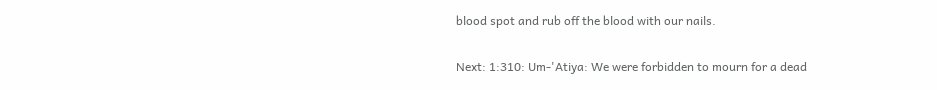blood spot and rub off the blood with our nails.

Next: 1:310: Um-'Atiya: We were forbidden to mourn for a dead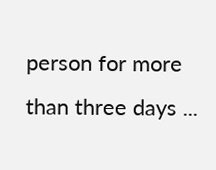person for more than three days ...